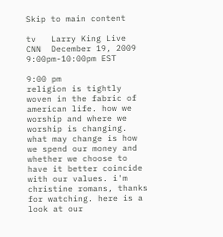Skip to main content

tv   Larry King Live  CNN  December 19, 2009 9:00pm-10:00pm EST

9:00 pm
religion is tightly woven in the fabric of american life. how we worship and where we worship is changing. what may change is how we spend our money and whether we choose to have it better coincide with our values. i'm christine romans, thanks for watching. here is a look at our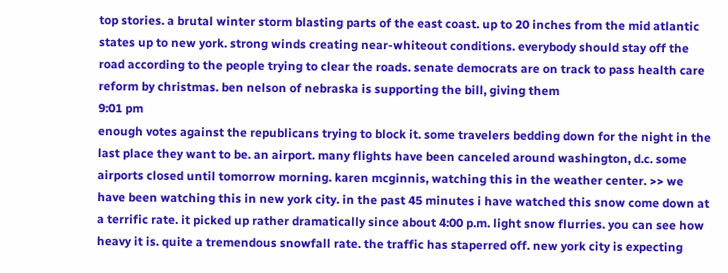top stories. a brutal winter storm blasting parts of the east coast. up to 20 inches from the mid atlantic states up to new york. strong winds creating near-whiteout conditions. everybody should stay off the road according to the people trying to clear the roads. senate democrats are on track to pass health care reform by christmas. ben nelson of nebraska is supporting the bill, giving them
9:01 pm
enough votes against the republicans trying to block it. some travelers bedding down for the night in the last place they want to be. an airport. many flights have been canceled around washington, d.c. some airports closed until tomorrow morning. karen mcginnis, watching this in the weather center. >> we have been watching this in new york city. in the past 45 minutes i have watched this snow come down at a terrific rate. it picked up rather dramatically since about 4:00 p.m. light snow flurries. you can see how heavy it is. quite a tremendous snowfall rate. the traffic has staperred off. new york city is expecting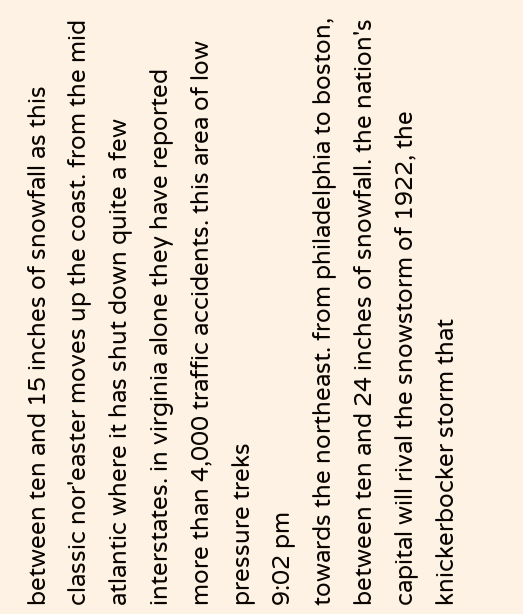between ten and 15 inches of snowfall as this classic nor'easter moves up the coast. from the mid atlantic where it has shut down quite a few interstates. in virginia alone they have reported more than 4,000 traffic accidents. this area of low pressure treks
9:02 pm
towards the northeast. from philadelphia to boston, between ten and 24 inches of snowfall. the nation's capital will rival the snowstorm of 1922, the knickerbocker storm that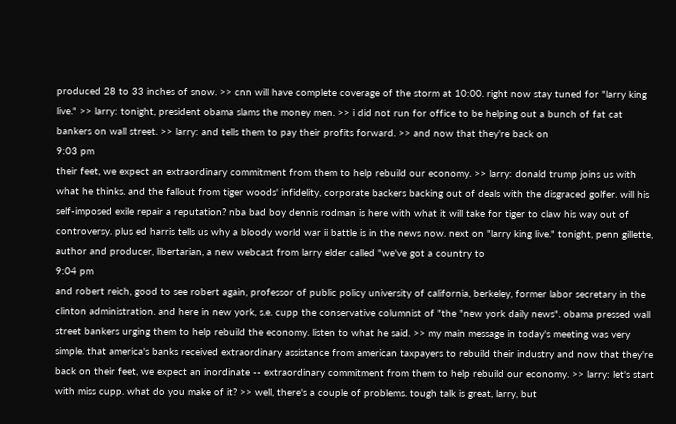produced 28 to 33 inches of snow. >> cnn will have complete coverage of the storm at 10:00. right now stay tuned for "larry king live." >> larry: tonight, president obama slams the money men. >> i did not run for office to be helping out a bunch of fat cat bankers on wall street. >> larry: and tells them to pay their profits forward. >> and now that they're back on
9:03 pm
their feet, we expect an extraordinary commitment from them to help rebuild our economy. >> larry: donald trump joins us with what he thinks. and the fallout from tiger woods' infidelity, corporate backers backing out of deals with the disgraced golfer. will his self-imposed exile repair a reputation? nba bad boy dennis rodman is here with what it will take for tiger to claw his way out of controversy. plus ed harris tells us why a bloody world war ii battle is in the news now. next on "larry king live." tonight, penn gillette, author and producer, libertarian, a new webcast from larry elder called "we've got a country to
9:04 pm
and robert reich, good to see robert again, professor of public policy university of california, berkeley, former labor secretary in the clinton administration. and here in new york, s.e. cupp the conservative columnist of "the "new york daily news". obama pressed wall street bankers urging them to help rebuild the economy. listen to what he said. >> my main message in today's meeting was very simple. that america's banks received extraordinary assistance from american taxpayers to rebuild their industry and now that they're back on their feet, we expect an inordinate -- extraordinary commitment from them to help rebuild our economy. >> larry: let's start with miss cupp. what do you make of it? >> well, there's a couple of problems. tough talk is great, larry, but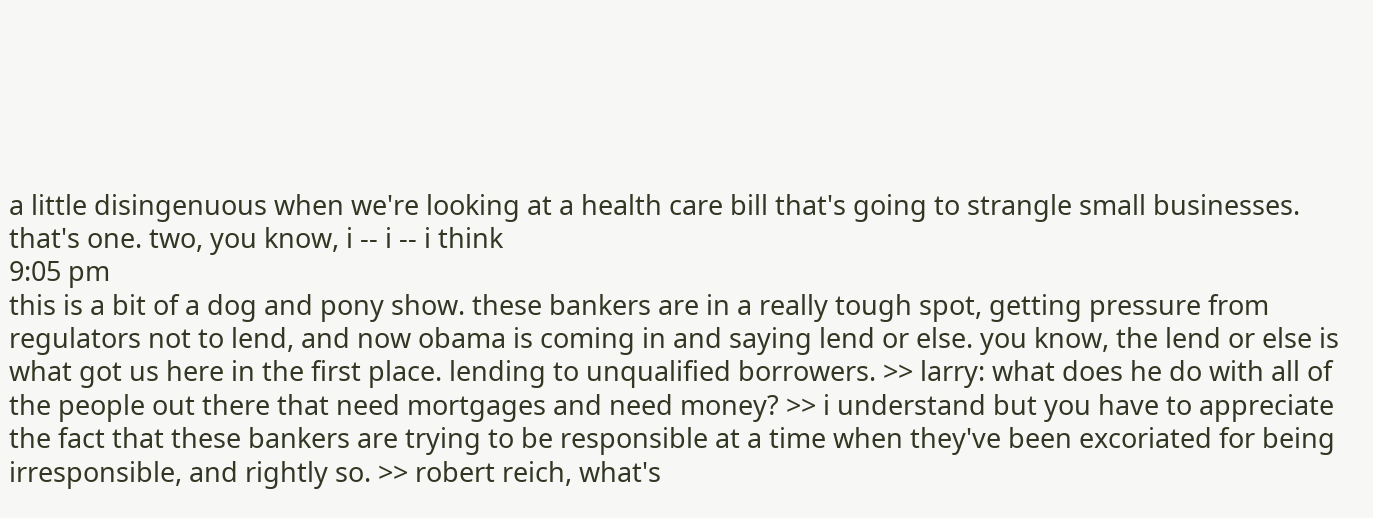a little disingenuous when we're looking at a health care bill that's going to strangle small businesses. that's one. two, you know, i -- i -- i think
9:05 pm
this is a bit of a dog and pony show. these bankers are in a really tough spot, getting pressure from regulators not to lend, and now obama is coming in and saying lend or else. you know, the lend or else is what got us here in the first place. lending to unqualified borrowers. >> larry: what does he do with all of the people out there that need mortgages and need money? >> i understand but you have to appreciate the fact that these bankers are trying to be responsible at a time when they've been excoriated for being irresponsible, and rightly so. >> robert reich, what's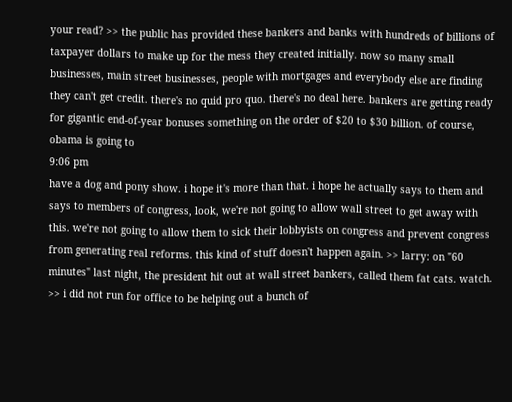your read? >> the public has provided these bankers and banks with hundreds of billions of taxpayer dollars to make up for the mess they created initially. now so many small businesses, main street businesses, people with mortgages and everybody else are finding they can't get credit. there's no quid pro quo. there's no deal here. bankers are getting ready for gigantic end-of-year bonuses something on the order of $20 to $30 billion. of course, obama is going to
9:06 pm
have a dog and pony show. i hope it's more than that. i hope he actually says to them and says to members of congress, look, we're not going to allow wall street to get away with this. we're not going to allow them to sick their lobbyists on congress and prevent congress from generating real reforms. this kind of stuff doesn't happen again. >> larry: on "60 minutes" last night, the president hit out at wall street bankers, called them fat cats. watch. >> i did not run for office to be helping out a bunch of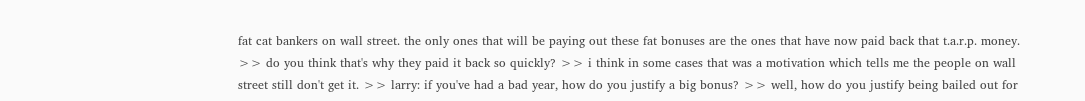fat cat bankers on wall street. the only ones that will be paying out these fat bonuses are the ones that have now paid back that t.a.r.p. money. >> do you think that's why they paid it back so quickly? >> i think in some cases that was a motivation which tells me the people on wall street still don't get it. >> larry: if you've had a bad year, how do you justify a big bonus? >> well, how do you justify being bailed out for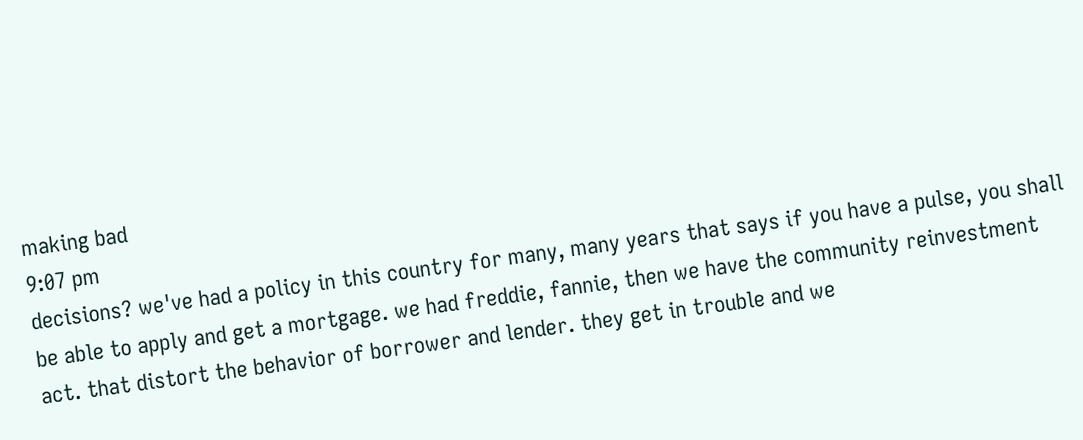making bad
9:07 pm
decisions? we've had a policy in this country for many, many years that says if you have a pulse, you shall be able to apply and get a mortgage. we had freddie, fannie, then we have the community reinvestment act. that distort the behavior of borrower and lender. they get in trouble and we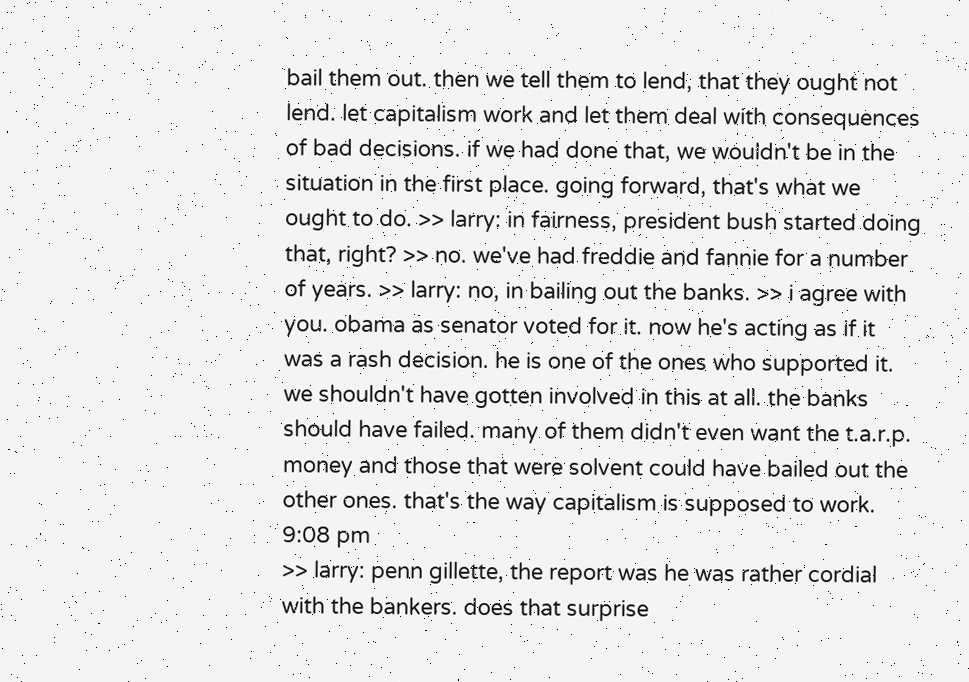bail them out. then we tell them to lend, that they ought not lend. let capitalism work and let them deal with consequences of bad decisions. if we had done that, we wouldn't be in the situation in the first place. going forward, that's what we ought to do. >> larry: in fairness, president bush started doing that, right? >> no. we've had freddie and fannie for a number of years. >> larry: no, in bailing out the banks. >> i agree with you. obama as senator voted for it. now he's acting as if it was a rash decision. he is one of the ones who supported it. we shouldn't have gotten involved in this at all. the banks should have failed. many of them didn't even want the t.a.r.p. money and those that were solvent could have bailed out the other ones. that's the way capitalism is supposed to work.
9:08 pm
>> larry: penn gillette, the report was he was rather cordial with the bankers. does that surprise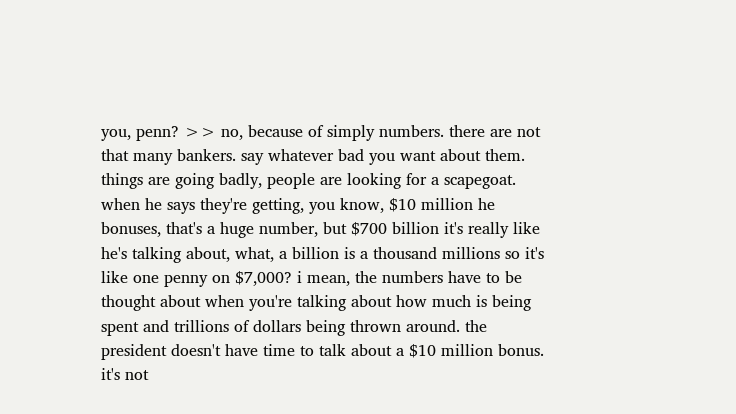you, penn? >> no, because of simply numbers. there are not that many bankers. say whatever bad you want about them. things are going badly, people are looking for a scapegoat. when he says they're getting, you know, $10 million he bonuses, that's a huge number, but $700 billion it's really like he's talking about, what, a billion is a thousand millions so it's like one penny on $7,000? i mean, the numbers have to be thought about when you're talking about how much is being spent and trillions of dollars being thrown around. the president doesn't have time to talk about a $10 million bonus. it's not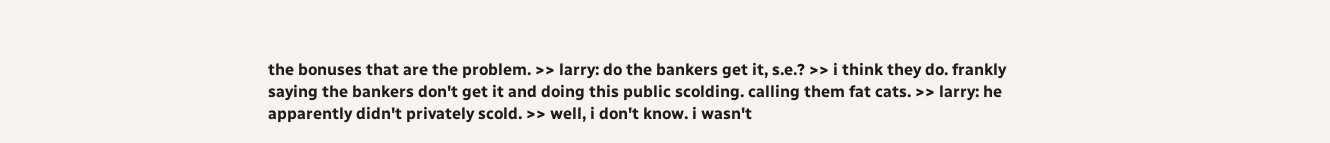the bonuses that are the problem. >> larry: do the bankers get it, s.e.? >> i think they do. frankly saying the bankers don't get it and doing this public scolding. calling them fat cats. >> larry: he apparently didn't privately scold. >> well, i don't know. i wasn't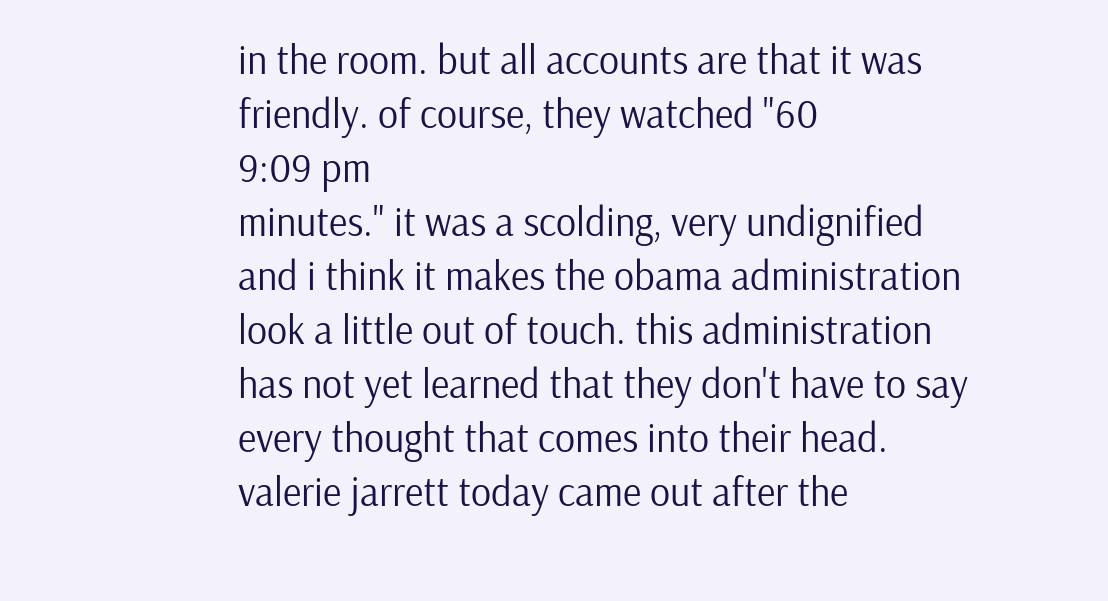in the room. but all accounts are that it was friendly. of course, they watched "60
9:09 pm
minutes." it was a scolding, very undignified and i think it makes the obama administration look a little out of touch. this administration has not yet learned that they don't have to say every thought that comes into their head. valerie jarrett today came out after the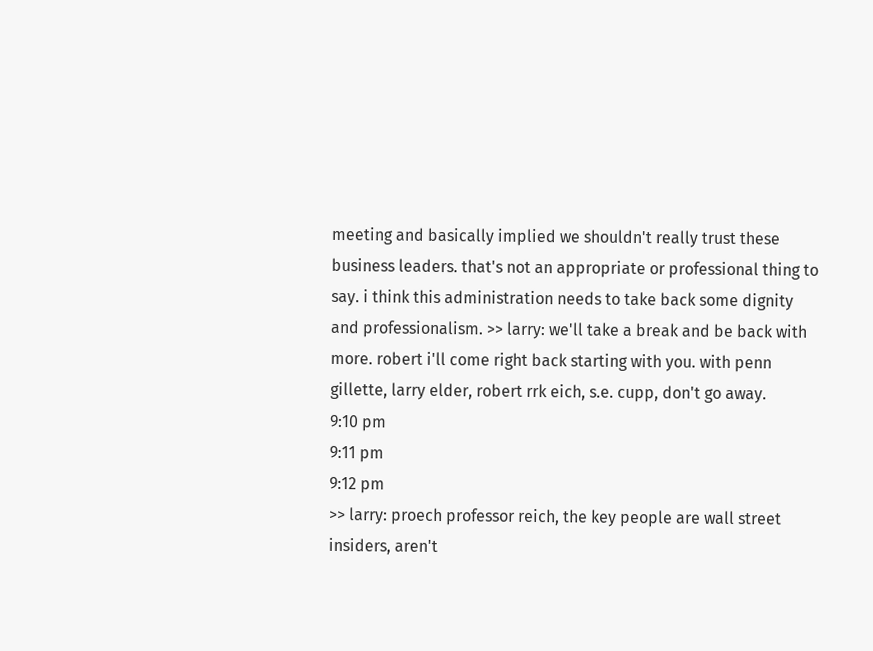meeting and basically implied we shouldn't really trust these business leaders. that's not an appropriate or professional thing to say. i think this administration needs to take back some dignity and professionalism. >> larry: we'll take a break and be back with more. robert i'll come right back starting with you. with penn gillette, larry elder, robert rrk eich, s.e. cupp, don't go away.
9:10 pm
9:11 pm
9:12 pm
>> larry: proech professor reich, the key people are wall street insiders, aren't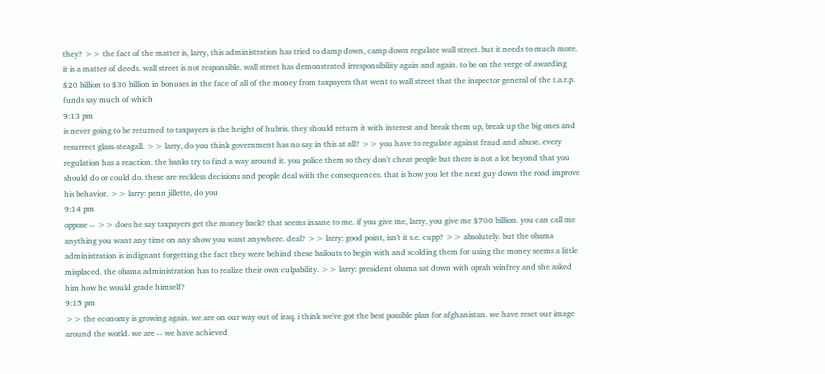they? >> the fact of the matter is, larry, this administration has tried to damp down, camp down regulate wall street. but it needs to much more. it is a matter of deeds. wall street is not responsible. wall street has demonstrated irresponsibility again and again. to be on the verge of awarding $20 billion to $30 billion in bonuses in the face of all of the money from taxpayers that went to wall street that the inspector general of the t.a.r.p. funds say much of which
9:13 pm
is never going to be returned to taxpayers is the height of hubris. they should return it with interest and break them up, break up the big ones and resurrect glass-steagall. >> larry, do you think government has no say in this at all? >> you have to regulate against fraud and abuse. every regulation has a reaction. the banks try to find a way around it. you police them so they don't cheat people but there is not a lot beyond that you should do or could do. these are reckless decisions and people deal with the consequences. that is how you let the next guy down the road improve his behavior. >> larry: penn jillette, do you
9:14 pm
oppose -- >> does he say taxpayers get the money back? that seems insane to me. if you give me, larry, you give me $700 billion. you can call me anything you want any time on any show you want anywhere. deal? >> larry: good point, isn't it s.e. cupp? >> absolutely. but the obama administration is indignant forgetting the fact they were behind these bailouts to begin with and scolding them for using the money seems a little misplaced. the obama administration has to realize their own culpability. >> larry: president obama sat down with oprah winfrey and she asked him how he would grade himself?
9:15 pm
>> the economy is growing again. we are on our way out of iraq. i think we've got the best possible plan for afghanistan. we have reset our image around the world. we are -- we have achieved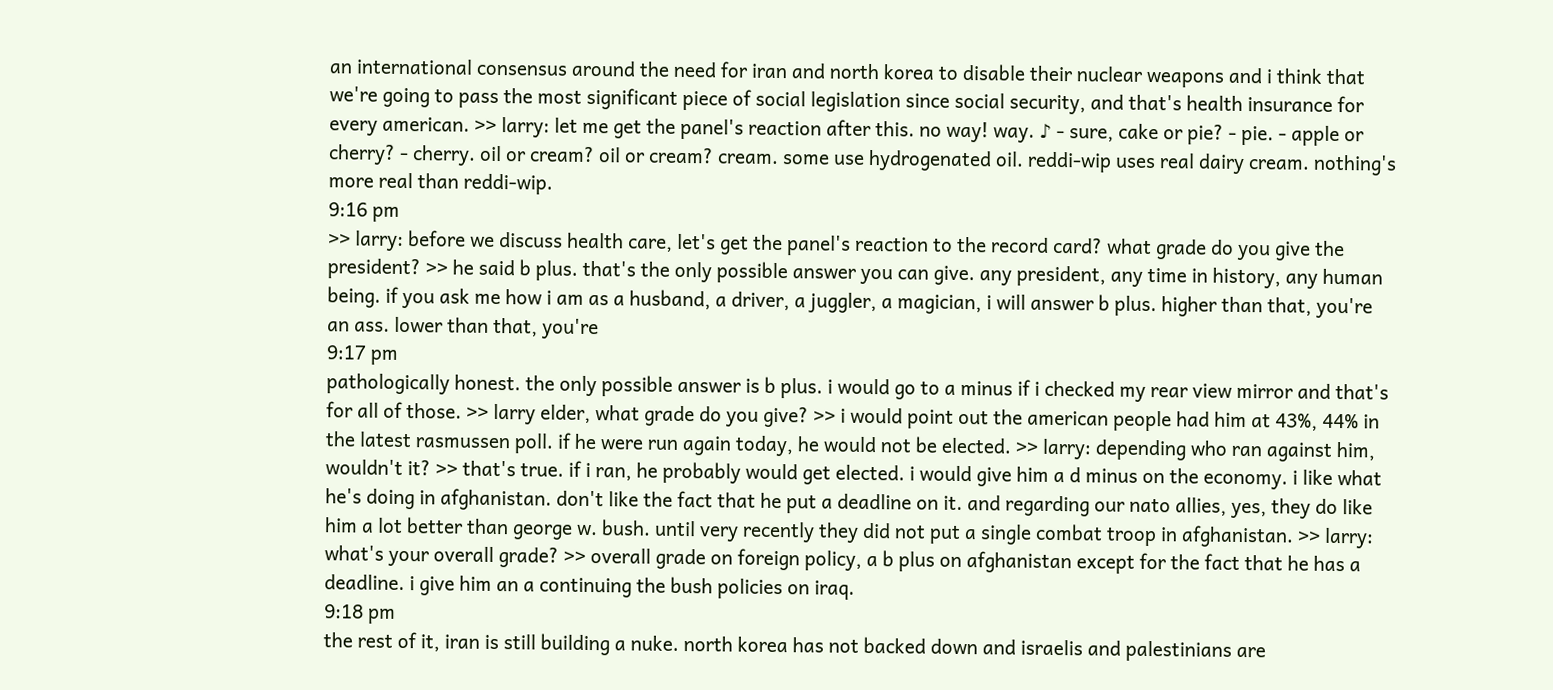an international consensus around the need for iran and north korea to disable their nuclear weapons and i think that we're going to pass the most significant piece of social legislation since social security, and that's health insurance for every american. >> larry: let me get the panel's reaction after this. no way! way. ♪ - sure, cake or pie? - pie. - apple or cherry? - cherry. oil or cream? oil or cream? cream. some use hydrogenated oil. reddi-wip uses real dairy cream. nothing's more real than reddi-wip.
9:16 pm
>> larry: before we discuss health care, let's get the panel's reaction to the record card? what grade do you give the president? >> he said b plus. that's the only possible answer you can give. any president, any time in history, any human being. if you ask me how i am as a husband, a driver, a juggler, a magician, i will answer b plus. higher than that, you're an ass. lower than that, you're
9:17 pm
pathologically honest. the only possible answer is b plus. i would go to a minus if i checked my rear view mirror and that's for all of those. >> larry elder, what grade do you give? >> i would point out the american people had him at 43%, 44% in the latest rasmussen poll. if he were run again today, he would not be elected. >> larry: depending who ran against him, wouldn't it? >> that's true. if i ran, he probably would get elected. i would give him a d minus on the economy. i like what he's doing in afghanistan. don't like the fact that he put a deadline on it. and regarding our nato allies, yes, they do like him a lot better than george w. bush. until very recently they did not put a single combat troop in afghanistan. >> larry: what's your overall grade? >> overall grade on foreign policy, a b plus on afghanistan except for the fact that he has a deadline. i give him an a continuing the bush policies on iraq.
9:18 pm
the rest of it, iran is still building a nuke. north korea has not backed down and israelis and palestinians are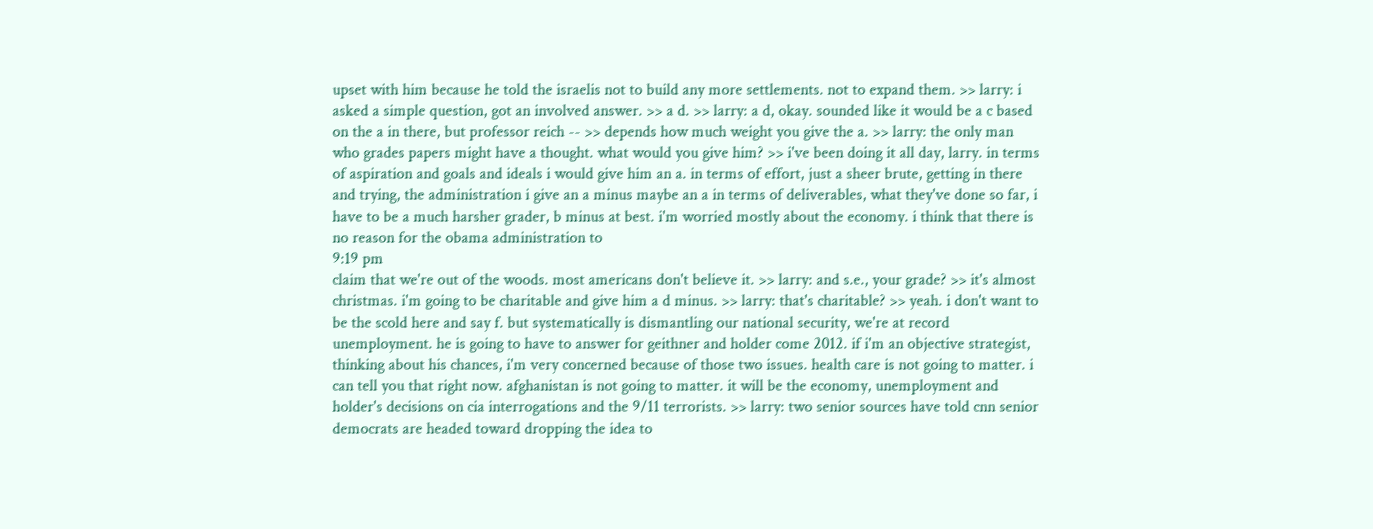upset with him because he told the israelis not to build any more settlements. not to expand them. >> larry: i asked a simple question, got an involved answer. >> a d. >> larry: a d, okay. sounded like it would be a c based on the a in there, but professor reich -- >> depends how much weight you give the a. >> larry: the only man who grades papers might have a thought. what would you give him? >> i've been doing it all day, larry. in terms of aspiration and goals and ideals i would give him an a. in terms of effort, just a sheer brute, getting in there and trying, the administration i give an a minus maybe an a in terms of deliverables, what they've done so far, i have to be a much harsher grader, b minus at best. i'm worried mostly about the economy. i think that there is no reason for the obama administration to
9:19 pm
claim that we're out of the woods. most americans don't believe it. >> larry: and s.e., your grade? >> it's almost christmas. i'm going to be charitable and give him a d minus. >> larry: that's charitable? >> yeah. i don't want to be the scold here and say f. but systematically is dismantling our national security, we're at record unemployment. he is going to have to answer for geithner and holder come 2012. if i'm an objective strategist, thinking about his chances, i'm very concerned because of those two issues. health care is not going to matter. i can tell you that right now. afghanistan is not going to matter. it will be the economy, unemployment and holder's decisions on cia interrogations and the 9/11 terrorists. >> larry: two senior sources have told cnn senior democrats are headed toward dropping the idea to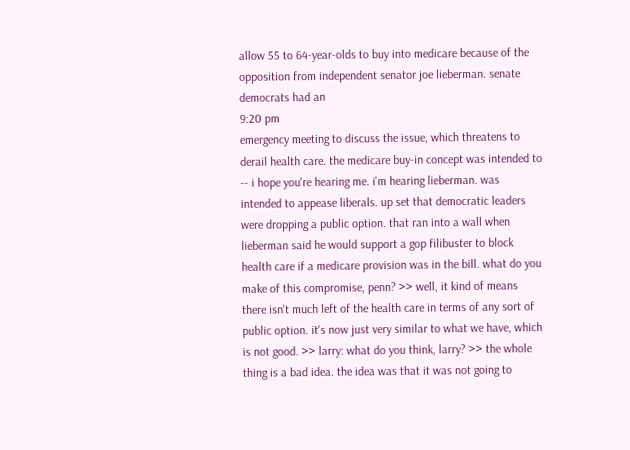allow 55 to 64-year-olds to buy into medicare because of the opposition from independent senator joe lieberman. senate democrats had an
9:20 pm
emergency meeting to discuss the issue, which threatens to derail health care. the medicare buy-in concept was intended to -- i hope you're hearing me. i'm hearing lieberman. was intended to appease liberals. up set that democratic leaders were dropping a public option. that ran into a wall when lieberman said he would support a gop filibuster to block health care if a medicare provision was in the bill. what do you make of this compromise, penn? >> well, it kind of means there isn't much left of the health care in terms of any sort of public option. it's now just very similar to what we have, which is not good. >> larry: what do you think, larry? >> the whole thing is a bad idea. the idea was that it was not going to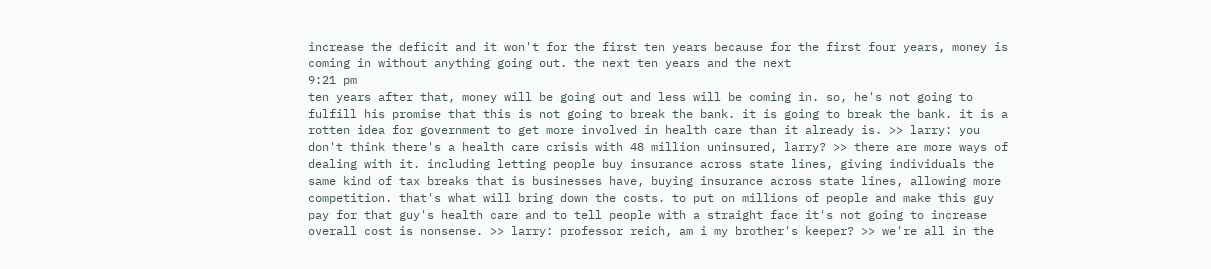increase the deficit and it won't for the first ten years because for the first four years, money is coming in without anything going out. the next ten years and the next
9:21 pm
ten years after that, money will be going out and less will be coming in. so, he's not going to fulfill his promise that this is not going to break the bank. it is going to break the bank. it is a rotten idea for government to get more involved in health care than it already is. >> larry: you don't think there's a health care crisis with 48 million uninsured, larry? >> there are more ways of dealing with it. including letting people buy insurance across state lines, giving individuals the same kind of tax breaks that is businesses have, buying insurance across state lines, allowing more competition. that's what will bring down the costs. to put on millions of people and make this guy pay for that guy's health care and to tell people with a straight face it's not going to increase overall cost is nonsense. >> larry: professor reich, am i my brother's keeper? >> we're all in the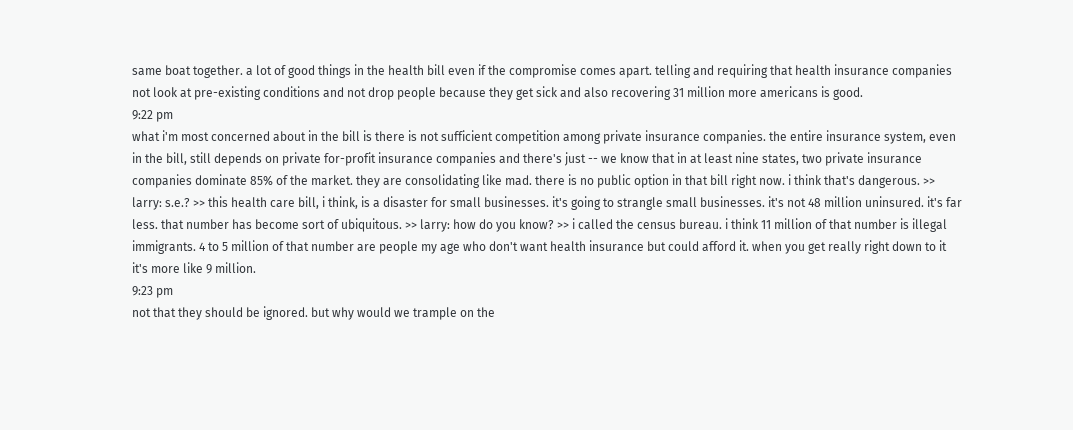same boat together. a lot of good things in the health bill even if the compromise comes apart. telling and requiring that health insurance companies not look at pre-existing conditions and not drop people because they get sick and also recovering 31 million more americans is good.
9:22 pm
what i'm most concerned about in the bill is there is not sufficient competition among private insurance companies. the entire insurance system, even in the bill, still depends on private for-profit insurance companies and there's just -- we know that in at least nine states, two private insurance companies dominate 85% of the market. they are consolidating like mad. there is no public option in that bill right now. i think that's dangerous. >> larry: s.e.? >> this health care bill, i think, is a disaster for small businesses. it's going to strangle small businesses. it's not 48 million uninsured. it's far less. that number has become sort of ubiquitous. >> larry: how do you know? >> i called the census bureau. i think 11 million of that number is illegal immigrants. 4 to 5 million of that number are people my age who don't want health insurance but could afford it. when you get really right down to it it's more like 9 million.
9:23 pm
not that they should be ignored. but why would we trample on the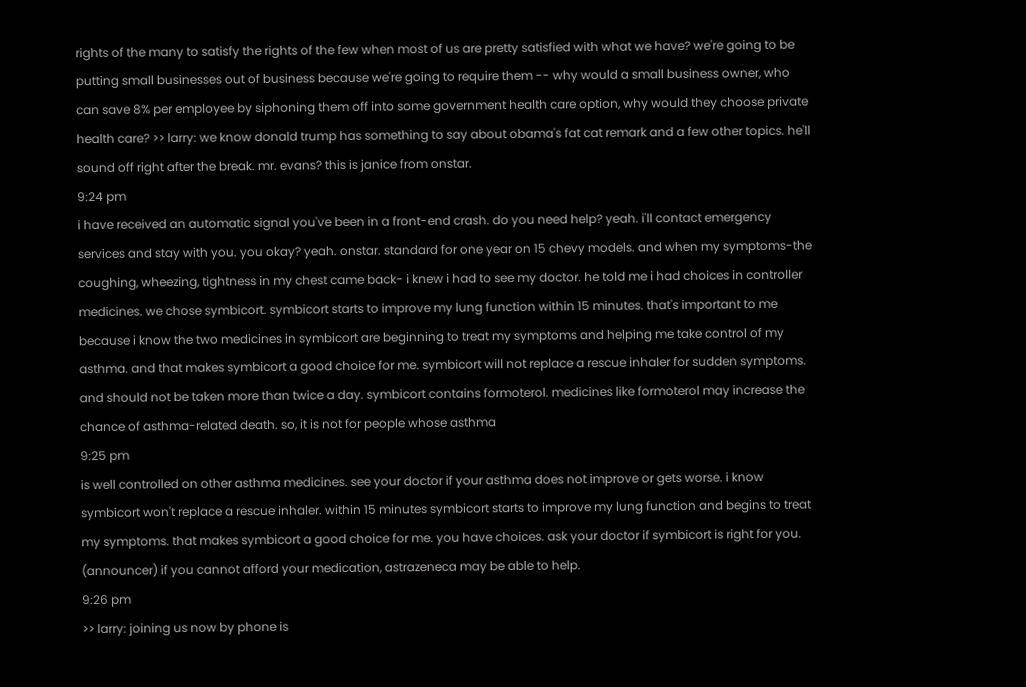rights of the many to satisfy the rights of the few when most of us are pretty satisfied with what we have? we're going to be putting small businesses out of business because we're going to require them -- why would a small business owner, who can save 8% per employee by siphoning them off into some government health care option, why would they choose private health care? >> larry: we know donald trump has something to say about obama's fat cat remark and a few other topics. he'll sound off right after the break. mr. evans? this is janice from onstar.
9:24 pm
i have received an automatic signal you've been in a front-end crash. do you need help? yeah. i'll contact emergency services and stay with you. you okay? yeah. onstar. standard for one year on 15 chevy models. and when my symptoms-the coughing, wheezing, tightness in my chest came back- i knew i had to see my doctor. he told me i had choices in controller medicines. we chose symbicort. symbicort starts to improve my lung function within 15 minutes. that's important to me because i know the two medicines in symbicort are beginning to treat my symptoms and helping me take control of my asthma. and that makes symbicort a good choice for me. symbicort will not replace a rescue inhaler for sudden symptoms. and should not be taken more than twice a day. symbicort contains formoterol. medicines like formoterol may increase the chance of asthma-related death. so, it is not for people whose asthma
9:25 pm
is well controlled on other asthma medicines. see your doctor if your asthma does not improve or gets worse. i know symbicort won't replace a rescue inhaler. within 15 minutes symbicort starts to improve my lung function and begins to treat my symptoms. that makes symbicort a good choice for me. you have choices. ask your doctor if symbicort is right for you. (announcer) if you cannot afford your medication, astrazeneca may be able to help.
9:26 pm
>> larry: joining us now by phone is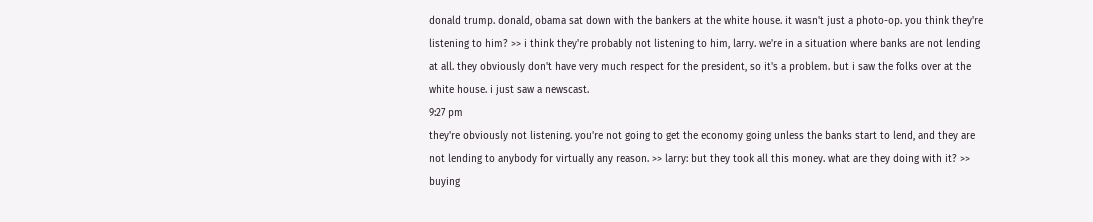donald trump. donald, obama sat down with the bankers at the white house. it wasn't just a photo-op. you think they're listening to him? >> i think they're probably not listening to him, larry. we're in a situation where banks are not lending at all. they obviously don't have very much respect for the president, so it's a problem. but i saw the folks over at the white house. i just saw a newscast.
9:27 pm
they're obviously not listening. you're not going to get the economy going unless the banks start to lend, and they are not lending to anybody for virtually any reason. >> larry: but they took all this money. what are they doing with it? >> buying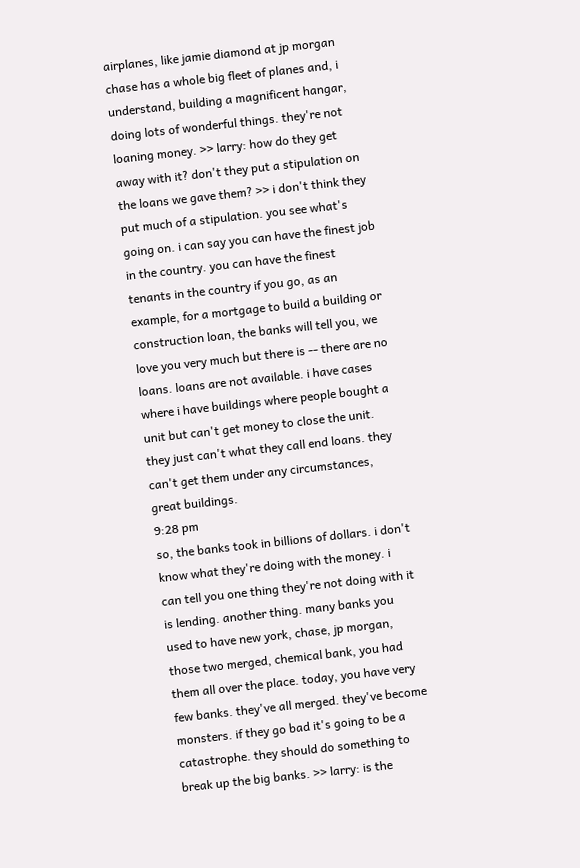airplanes, like jamie diamond at jp morgan chase has a whole big fleet of planes and, i understand, building a magnificent hangar, doing lots of wonderful things. they're not loaning money. >> larry: how do they get away with it? don't they put a stipulation on the loans we gave them? >> i don't think they put much of a stipulation. you see what's going on. i can say you can have the finest job in the country. you can have the finest tenants in the country if you go, as an example, for a mortgage to build a building or construction loan, the banks will tell you, we love you very much but there is -- there are no loans. loans are not available. i have cases where i have buildings where people bought a unit but can't get money to close the unit. they just can't what they call end loans. they can't get them under any circumstances, great buildings.
9:28 pm
so, the banks took in billions of dollars. i don't know what they're doing with the money. i can tell you one thing they're not doing with it is lending. another thing. many banks you used to have new york, chase, jp morgan, those two merged, chemical bank, you had them all over the place. today, you have very few banks. they've all merged. they've become monsters. if they go bad it's going to be a catastrophe. they should do something to break up the big banks. >> larry: is the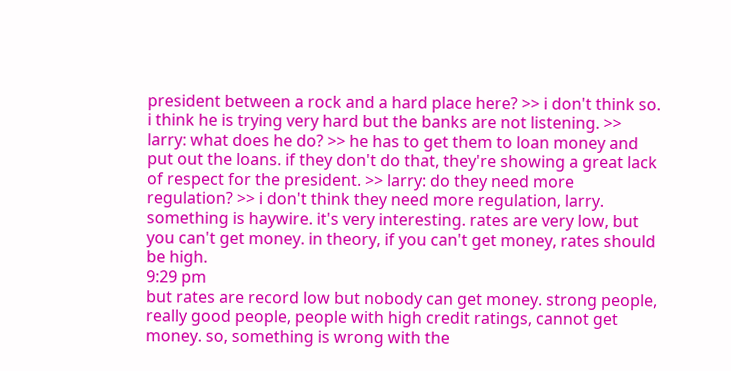president between a rock and a hard place here? >> i don't think so. i think he is trying very hard but the banks are not listening. >> larry: what does he do? >> he has to get them to loan money and put out the loans. if they don't do that, they're showing a great lack of respect for the president. >> larry: do they need more regulation? >> i don't think they need more regulation, larry. something is haywire. it's very interesting. rates are very low, but you can't get money. in theory, if you can't get money, rates should be high.
9:29 pm
but rates are record low but nobody can get money. strong people, really good people, people with high credit ratings, cannot get money. so, something is wrong with the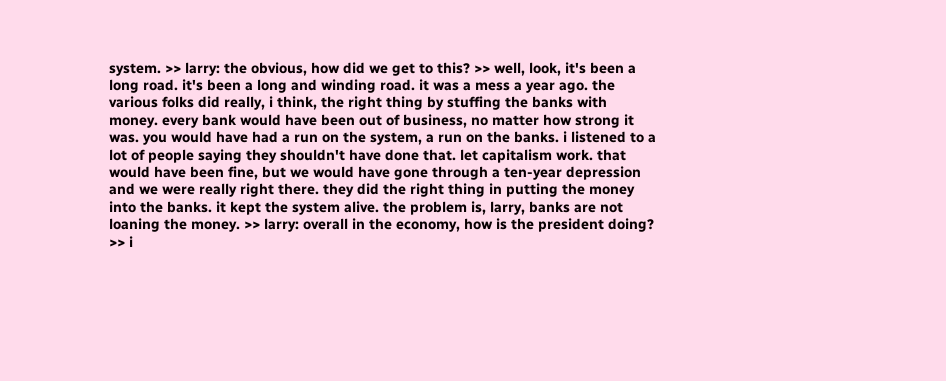system. >> larry: the obvious, how did we get to this? >> well, look, it's been a long road. it's been a long and winding road. it was a mess a year ago. the various folks did really, i think, the right thing by stuffing the banks with money. every bank would have been out of business, no matter how strong it was. you would have had a run on the system, a run on the banks. i listened to a lot of people saying they shouldn't have done that. let capitalism work. that would have been fine, but we would have gone through a ten-year depression and we were really right there. they did the right thing in putting the money into the banks. it kept the system alive. the problem is, larry, banks are not loaning the money. >> larry: overall in the economy, how is the president doing? >> i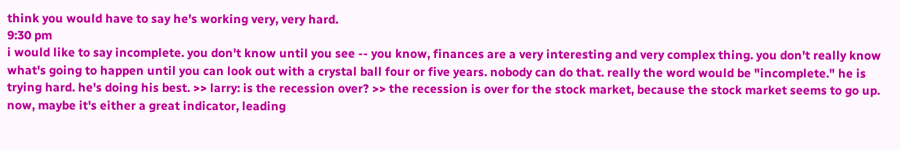think you would have to say he's working very, very hard.
9:30 pm
i would like to say incomplete. you don't know until you see -- you know, finances are a very interesting and very complex thing. you don't really know what's going to happen until you can look out with a crystal ball four or five years. nobody can do that. really the word would be "incomplete." he is trying hard. he's doing his best. >> larry: is the recession over? >> the recession is over for the stock market, because the stock market seems to go up. now, maybe it's either a great indicator, leading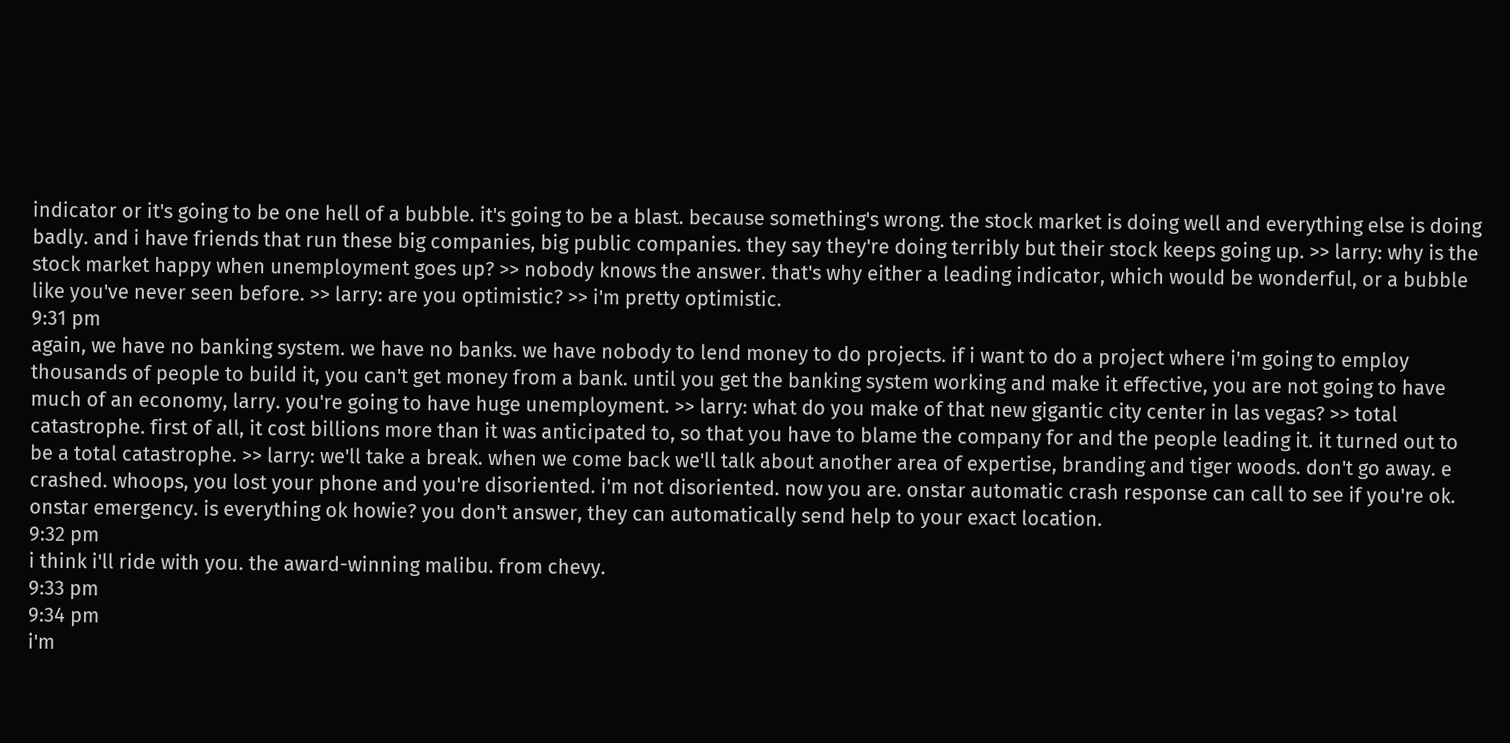indicator or it's going to be one hell of a bubble. it's going to be a blast. because something's wrong. the stock market is doing well and everything else is doing badly. and i have friends that run these big companies, big public companies. they say they're doing terribly but their stock keeps going up. >> larry: why is the stock market happy when unemployment goes up? >> nobody knows the answer. that's why either a leading indicator, which would be wonderful, or a bubble like you've never seen before. >> larry: are you optimistic? >> i'm pretty optimistic.
9:31 pm
again, we have no banking system. we have no banks. we have nobody to lend money to do projects. if i want to do a project where i'm going to employ thousands of people to build it, you can't get money from a bank. until you get the banking system working and make it effective, you are not going to have much of an economy, larry. you're going to have huge unemployment. >> larry: what do you make of that new gigantic city center in las vegas? >> total catastrophe. first of all, it cost billions more than it was anticipated to, so that you have to blame the company for and the people leading it. it turned out to be a total catastrophe. >> larry: we'll take a break. when we come back we'll talk about another area of expertise, branding and tiger woods. don't go away. e crashed. whoops, you lost your phone and you're disoriented. i'm not disoriented. now you are. onstar automatic crash response can call to see if you're ok. onstar emergency. is everything ok howie? you don't answer, they can automatically send help to your exact location.
9:32 pm
i think i'll ride with you. the award-winning malibu. from chevy.
9:33 pm
9:34 pm
i'm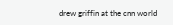drew griffin at the cnn world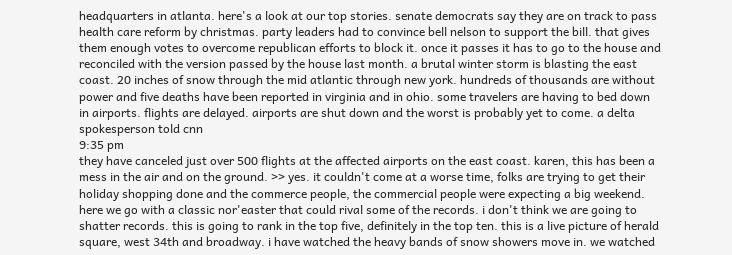headquarters in atlanta. here's a look at our top stories. senate democrats say they are on track to pass health care reform by christmas. party leaders had to convince bell nelson to support the bill. that gives them enough votes to overcome republican efforts to block it. once it passes it has to go to the house and reconciled with the version passed by the house last month. a brutal winter storm is blasting the east coast. 20 inches of snow through the mid atlantic through new york. hundreds of thousands are without power and five deaths have been reported in virginia and in ohio. some travelers are having to bed down in airports. flights are delayed. airports are shut down and the worst is probably yet to come. a delta spokesperson told cnn
9:35 pm
they have canceled just over 500 flights at the affected airports on the east coast. karen, this has been a mess in the air and on the ground. >> yes. it couldn't come at a worse time, folks are trying to get their holiday shopping done and the commerce people, the commercial people were expecting a big weekend. here we go with a classic nor'easter that could rival some of the records. i don't think we are going to shatter records. this is going to rank in the top five, definitely in the top ten. this is a live picture of herald square, west 34th and broadway. i have watched the heavy bands of snow showers move in. we watched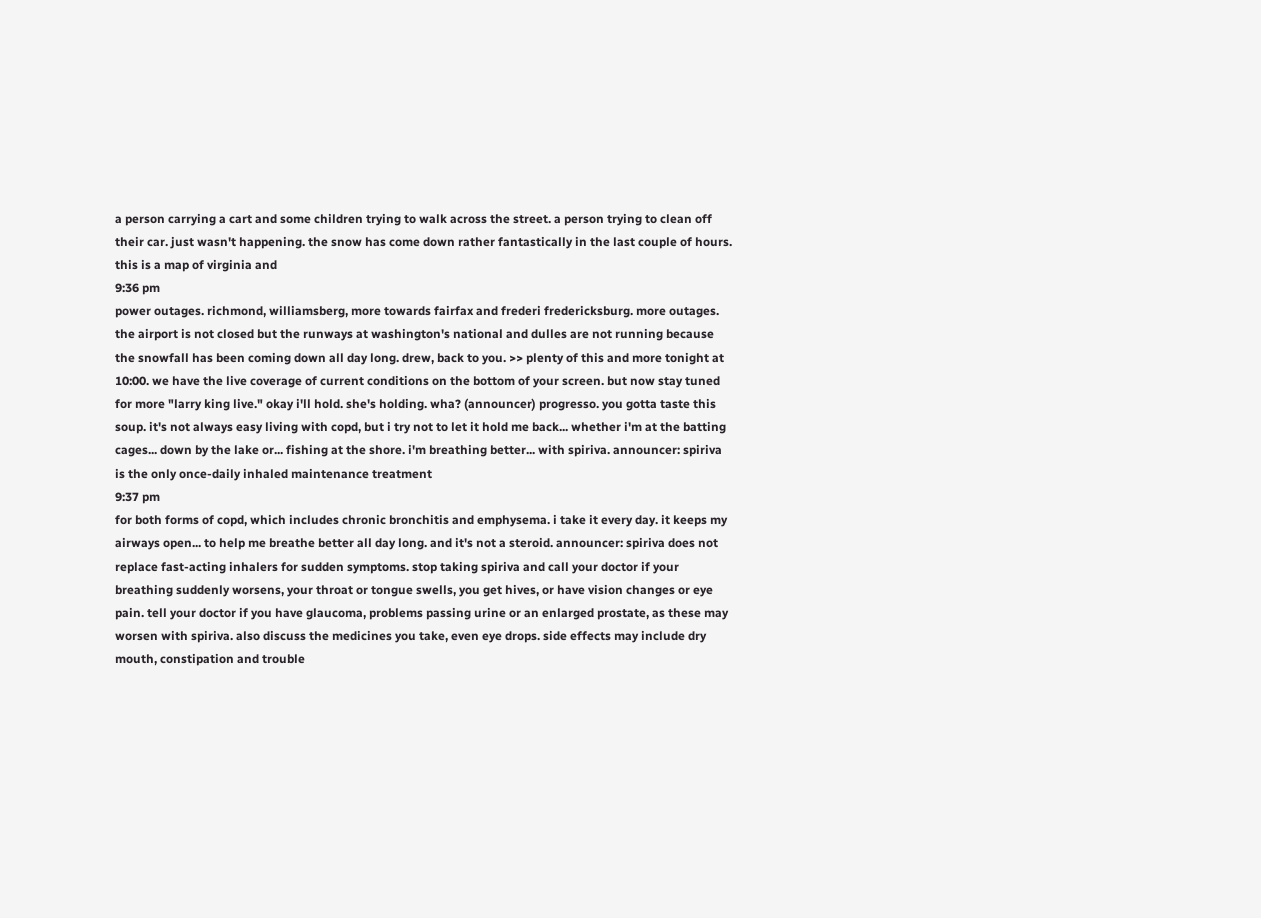a person carrying a cart and some children trying to walk across the street. a person trying to clean off their car. just wasn't happening. the snow has come down rather fantastically in the last couple of hours. this is a map of virginia and
9:36 pm
power outages. richmond, williamsberg, more towards fairfax and frederi fredericksburg. more outages. the airport is not closed but the runways at washington's national and dulles are not running because the snowfall has been coming down all day long. drew, back to you. >> plenty of this and more tonight at 10:00. we have the live coverage of current conditions on the bottom of your screen. but now stay tuned for more "larry king live." okay i'll hold. she's holding. wha? (announcer) progresso. you gotta taste this soup. it's not always easy living with copd, but i try not to let it hold me back... whether i'm at the batting cages... down by the lake or... fishing at the shore. i'm breathing better... with spiriva. announcer: spiriva is the only once-daily inhaled maintenance treatment
9:37 pm
for both forms of copd, which includes chronic bronchitis and emphysema. i take it every day. it keeps my airways open... to help me breathe better all day long. and it's not a steroid. announcer: spiriva does not replace fast-acting inhalers for sudden symptoms. stop taking spiriva and call your doctor if your breathing suddenly worsens, your throat or tongue swells, you get hives, or have vision changes or eye pain. tell your doctor if you have glaucoma, problems passing urine or an enlarged prostate, as these may worsen with spiriva. also discuss the medicines you take, even eye drops. side effects may include dry mouth, constipation and trouble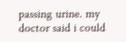passing urine. my doctor said i could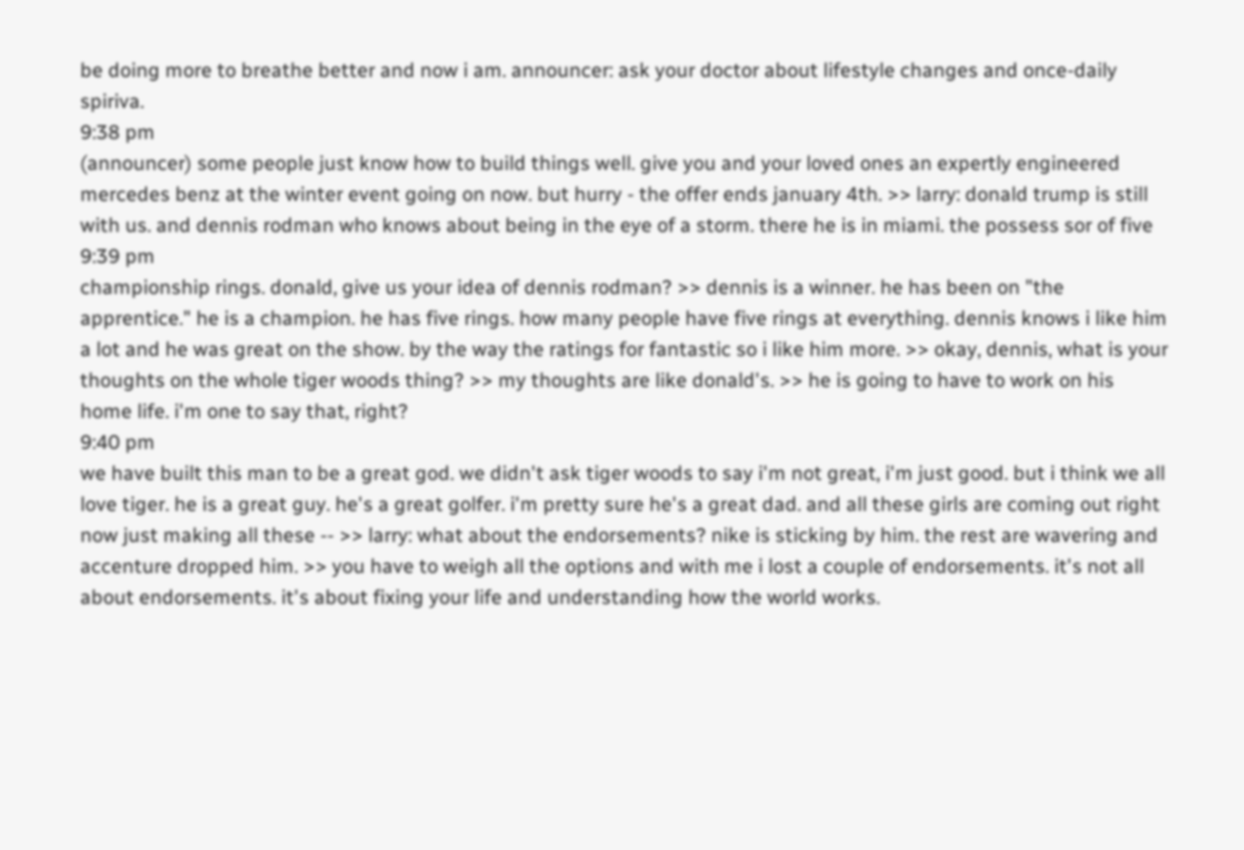be doing more to breathe better and now i am. announcer: ask your doctor about lifestyle changes and once-daily spiriva.
9:38 pm
(announcer) some people just know how to build things well. give you and your loved ones an expertly engineered mercedes benz at the winter event going on now. but hurry - the offer ends january 4th. >> larry: donald trump is still with us. and dennis rodman who knows about being in the eye of a storm. there he is in miami. the possess sor of five
9:39 pm
championship rings. donald, give us your idea of dennis rodman? >> dennis is a winner. he has been on "the apprentice." he is a champion. he has five rings. how many people have five rings at everything. dennis knows i like him a lot and he was great on the show. by the way the ratings for fantastic so i like him more. >> okay, dennis, what is your thoughts on the whole tiger woods thing? >> my thoughts are like donald's. >> he is going to have to work on his home life. i'm one to say that, right?
9:40 pm
we have built this man to be a great god. we didn't ask tiger woods to say i'm not great, i'm just good. but i think we all love tiger. he is a great guy. he's a great golfer. i'm pretty sure he's a great dad. and all these girls are coming out right now just making all these -- >> larry: what about the endorsements? nike is sticking by him. the rest are wavering and accenture dropped him. >> you have to weigh all the options and with me i lost a couple of endorsements. it's not all about endorsements. it's about fixing your life and understanding how the world works.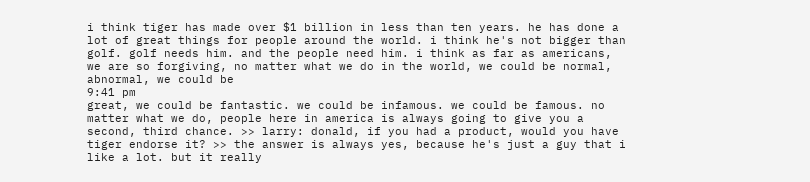i think tiger has made over $1 billion in less than ten years. he has done a lot of great things for people around the world. i think he's not bigger than golf. golf needs him. and the people need him. i think as far as americans, we are so forgiving, no matter what we do in the world, we could be normal, abnormal, we could be
9:41 pm
great, we could be fantastic. we could be infamous. we could be famous. no matter what we do, people here in america is always going to give you a second, third chance. >> larry: donald, if you had a product, would you have tiger endorse it? >> the answer is always yes, because he's just a guy that i like a lot. but it really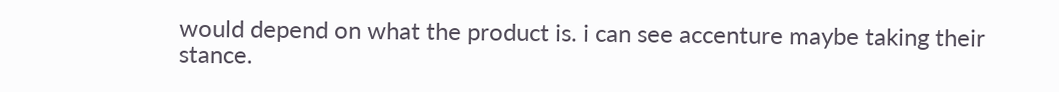would depend on what the product is. i can see accenture maybe taking their stance.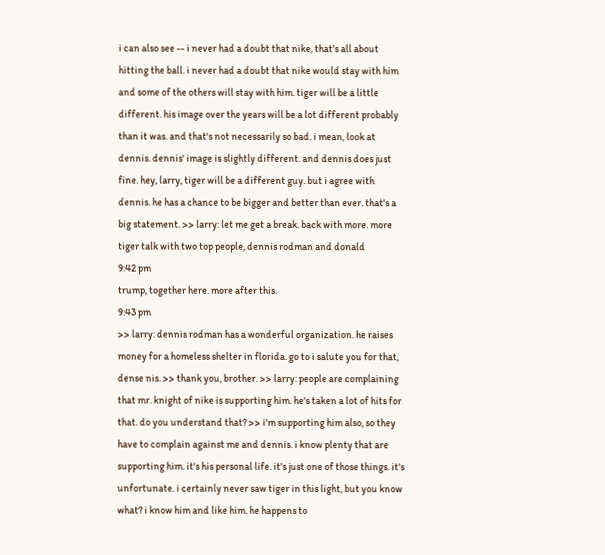i can also see -- i never had a doubt that nike, that's all about hitting the ball. i never had a doubt that nike would stay with him and some of the others will stay with him. tiger will be a little different. his image over the years will be a lot different probably than it was. and that's not necessarily so bad. i mean, look at dennis. dennis' image is slightly different. and dennis does just fine. hey, larry, tiger will be a different guy. but i agree with dennis. he has a chance to be bigger and better than ever. that's a big statement. >> larry: let me get a break. back with more. more tiger talk with two top people, dennis rodman and donald
9:42 pm
trump, together here. more after this.
9:43 pm
>> larry: dennis rodman has a wonderful organization. he raises money for a homeless shelter in florida. go to i salute you for that, dense nis. >> thank you, brother. >> larry: people are complaining that mr. knight of nike is supporting him. he's taken a lot of hits for that. do you understand that? >> i'm supporting him also, so they have to complain against me and dennis. i know plenty that are supporting him. it's his personal life. it's just one of those things. it's unfortunate. i certainly never saw tiger in this light, but you know what? i know him and like him. he happens to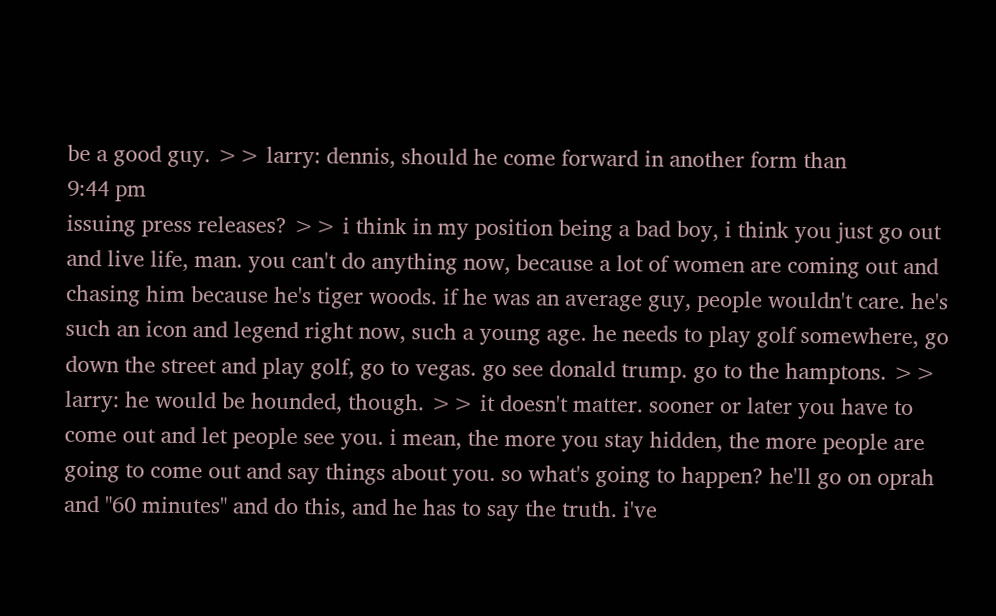be a good guy. >> larry: dennis, should he come forward in another form than
9:44 pm
issuing press releases? >> i think in my position being a bad boy, i think you just go out and live life, man. you can't do anything now, because a lot of women are coming out and chasing him because he's tiger woods. if he was an average guy, people wouldn't care. he's such an icon and legend right now, such a young age. he needs to play golf somewhere, go down the street and play golf, go to vegas. go see donald trump. go to the hamptons. >> larry: he would be hounded, though. >> it doesn't matter. sooner or later you have to come out and let people see you. i mean, the more you stay hidden, the more people are going to come out and say things about you. so what's going to happen? he'll go on oprah and "60 minutes" and do this, and he has to say the truth. i've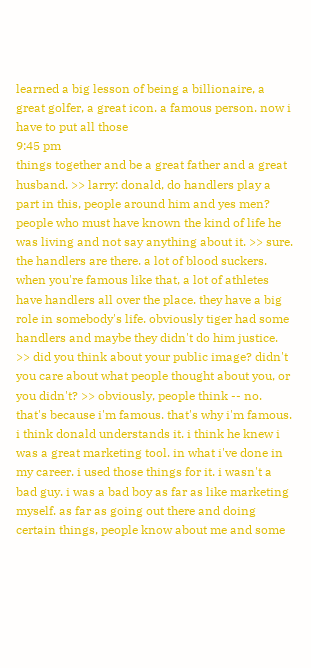learned a big lesson of being a billionaire, a great golfer, a great icon. a famous person. now i have to put all those
9:45 pm
things together and be a great father and a great husband. >> larry: donald, do handlers play a part in this, people around him and yes men? people who must have known the kind of life he was living and not say anything about it. >> sure. the handlers are there. a lot of blood suckers. when you're famous like that, a lot of athletes have handlers all over the place. they have a big role in somebody's life. obviously tiger had some handlers and maybe they didn't do him justice. >> did you think about your public image? didn't you care about what people thought about you, or you didn't? >> obviously, people think -- no. that's because i'm famous. that's why i'm famous. i think donald understands it. i think he knew i was a great marketing tool. in what i've done in my career. i used those things for it. i wasn't a bad guy. i was a bad boy as far as like marketing myself. as far as going out there and doing certain things, people know about me and some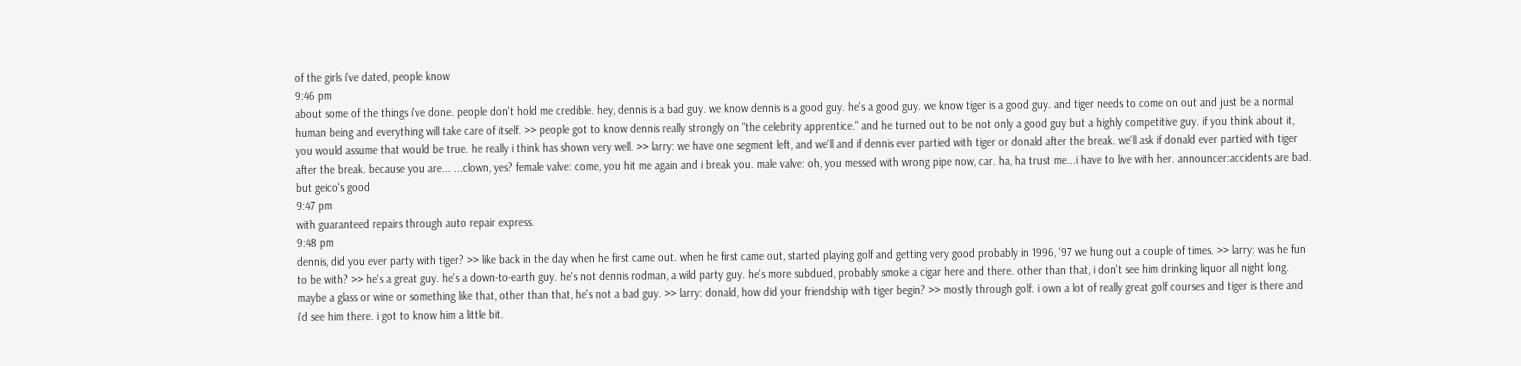of the girls i've dated, people know
9:46 pm
about some of the things i've done. people don't hold me credible. hey, dennis is a bad guy. we know dennis is a good guy. he's a good guy. we know tiger is a good guy. and tiger needs to come on out and just be a normal human being and everything will take care of itself. >> people got to know dennis really strongly on "the celebrity apprentice." and he turned out to be not only a good guy but a highly competitive guy. if you think about it, you would assume that would be true. he really i think has shown very well. >> larry: we have one segment left, and we'll and if dennis ever partied with tiger or donald after the break. we'll ask if donald ever partied with tiger after the break. because you are... ...clown, yes? female valve: come, you hit me again and i break you. male valve: oh, you messed with wrong pipe now, car. ha, ha trust me...i have to live with her. announcer:accidents are bad. but geico's good
9:47 pm
with guaranteed repairs through auto repair express.
9:48 pm
dennis, did you ever party with tiger? >> like back in the day when he first came out. when he first came out, started playing golf and getting very good probably in 1996, '97 we hung out a couple of times. >> larry: was he fun to be with? >> he's a great guy. he's a down-to-earth guy. he's not dennis rodman, a wild party guy. he's more subdued, probably smoke a cigar here and there. other than that, i don't see him drinking liquor all night long. maybe a glass or wine or something like that, other than that, he's not a bad guy. >> larry: donald, how did your friendship with tiger begin? >> mostly through golf. i own a lot of really great golf courses and tiger is there and i'd see him there. i got to know him a little bit.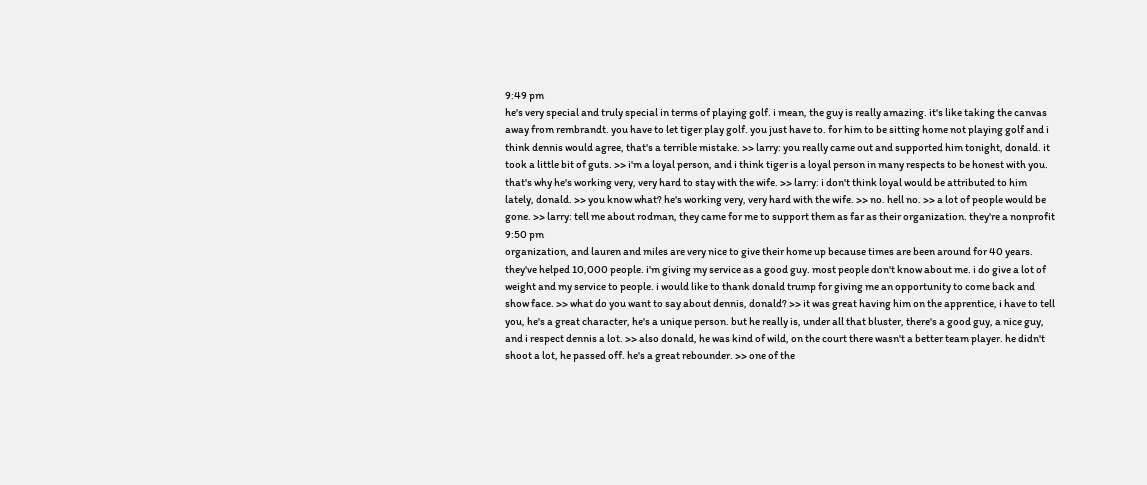9:49 pm
he's very special and truly special in terms of playing golf. i mean, the guy is really amazing. it's like taking the canvas away from rembrandt. you have to let tiger play golf. you just have to. for him to be sitting home not playing golf and i think dennis would agree, that's a terrible mistake. >> larry: you really came out and supported him tonight, donald. it took a little bit of guts. >> i'm a loyal person, and i think tiger is a loyal person in many respects to be honest with you. that's why he's working very, very hard to stay with the wife. >> larry: i don't think loyal would be attributed to him lately, donald. >> you know what? he's working very, very hard with the wife. >> no. hell no. >> a lot of people would be gone. >> larry: tell me about rodman, they came for me to support them as far as their organization. they're a nonprofit
9:50 pm
organization, and lauren and miles are very nice to give their home up because times are been around for 40 years. they've helped 10,000 people. i'm giving my service as a good guy. most people don't know about me. i do give a lot of weight and my service to people. i would like to thank donald trump for giving me an opportunity to come back and show face. >> what do you want to say about dennis, donald? >> it was great having him on the apprentice, i have to tell you, he's a great character, he's a unique person. but he really is, under all that bluster, there's a good guy, a nice guy, and i respect dennis a lot. >> also donald, he was kind of wild, on the court there wasn't a better team player. he didn't shoot a lot, he passed off. he's a great rebounder. >> one of the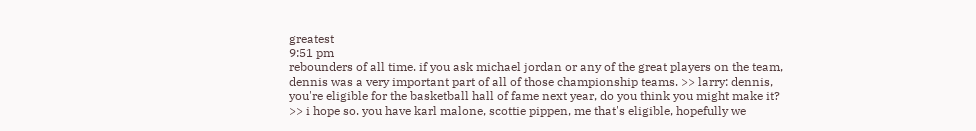greatest
9:51 pm
rebounders of all time. if you ask michael jordan or any of the great players on the team, dennis was a very important part of all of those championship teams. >> larry: dennis, you're eligible for the basketball hall of fame next year, do you think you might make it? >> i hope so. you have karl malone, scottie pippen, me that's eligible, hopefully we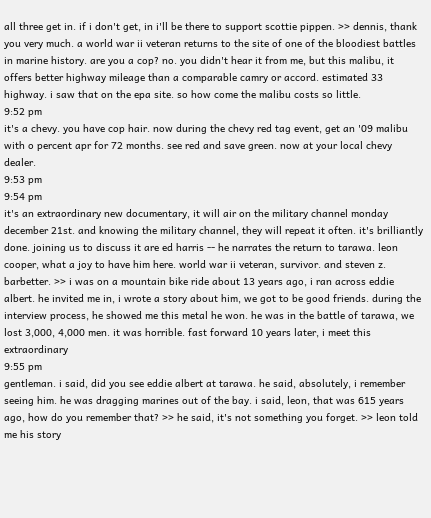all three get in. if i don't get, in i'll be there to support scottie pippen. >> dennis, thank you very much. a world war ii veteran returns to the site of one of the bloodiest battles in marine history. are you a cop? no. you didn't hear it from me, but this malibu, it offers better highway mileage than a comparable camry or accord. estimated 33 highway. i saw that on the epa site. so how come the malibu costs so little.
9:52 pm
it's a chevy. you have cop hair. now during the chevy red tag event, get an '09 malibu with o percent apr for 72 months. see red and save green. now at your local chevy dealer.
9:53 pm
9:54 pm
it's an extraordinary new documentary, it will air on the military channel monday december 21st. and knowing the military channel, they will repeat it often. it's brilliantly done. joining us to discuss it are ed harris -- he narrates the return to tarawa. leon cooper, what a joy to have him here. world war ii veteran, survivor. and steven z. barbetter. >> i was on a mountain bike ride about 13 years ago, i ran across eddie albert. he invited me in, i wrote a story about him, we got to be good friends. during the interview process, he showed me this metal he won. he was in the battle of tarawa, we lost 3,000, 4,000 men. it was horrible. fast forward 10 years later, i meet this extraordinary
9:55 pm
gentleman. i said, did you see eddie albert at tarawa. he said, absolutely, i remember seeing him. he was dragging marines out of the bay. i said, leon, that was 615 years ago, how do you remember that? >> he said, it's not something you forget. >> leon told me his story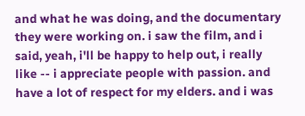and what he was doing, and the documentary they were working on. i saw the film, and i said, yeah, i'll be happy to help out, i really like -- i appreciate people with passion. and have a lot of respect for my elders. and i was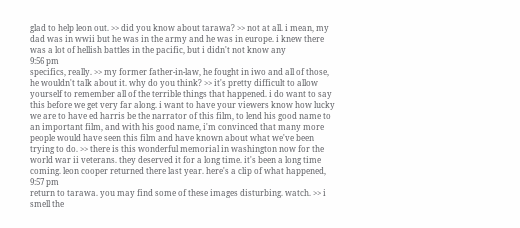glad to help leon out. >> did you know about tarawa? >> not at all. i mean, my dad was in wwii but he was in the army and he was in europe. i knew there was a lot of hellish battles in the pacific, but i didn't not know any
9:56 pm
specifics, really. >> my former father-in-law, he fought in iwo and all of those, he wouldn't talk about it. why do you think? >> it's pretty difficult to allow yourself to remember all of the terrible things that happened. i do want to say this before we get very far along. i want to have your viewers know how lucky we are to have ed harris be the narrator of this film, to lend his good name to an important film, and with his good name, i'm convinced that many more people would have seen this film and have known about what we've been trying to do. >> there is this wonderful memorial in washington now for the world war ii veterans. they deserved it for a long time. it's been a long time coming. leon cooper returned there last year. here's a clip of what happened,
9:57 pm
return to tarawa. you may find some of these images disturbing. watch. >> i smell the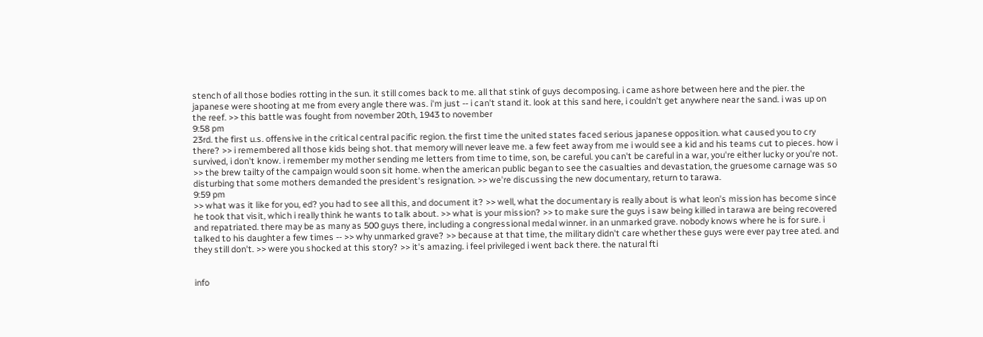stench of all those bodies rotting in the sun. it still comes back to me. all that stink of guys decomposing. i came ashore between here and the pier. the japanese were shooting at me from every angle there was. i'm just -- i can't stand it. look at this sand here, i couldn't get anywhere near the sand. i was up on the reef. >> this battle was fought from november 20th, 1943 to november
9:58 pm
23rd. the first u.s. offensive in the critical central pacific region. the first time the united states faced serious japanese opposition. what caused you to cry there? >> i remembered all those kids being shot. that memory will never leave me. a few feet away from me i would see a kid and his teams cut to pieces. how i survived, i don't know. i remember my mother sending me letters from time to time, son, be careful. you can't be careful in a war, you're either lucky or you're not. >> the brew tailty of the campaign would soon sit home. when the american public began to see the casualties and devastation, the gruesome carnage was so disturbing that some mothers demanded the president's resignation. >> we're discussing the new documentary, return to tarawa.
9:59 pm
>> what was it like for you, ed? you had to see all this, and document it? >> well, what the documentary is really about is what leon's mission has become since he took that visit, which i really think he wants to talk about. >> what is your mission? >> to make sure the guys i saw being killed in tarawa are being recovered and repatriated. there may be as many as 500 guys there, including a congressional medal winner. in an unmarked grave. nobody knows where he is for sure. i talked to his daughter a few times -- >> why unmarked grave? >> because at that time, the military didn't care whether these guys were ever pay tree ated. and they still don't. >> were you shocked at this story? >> it's amazing. i feel privileged i went back there. the natural fti


info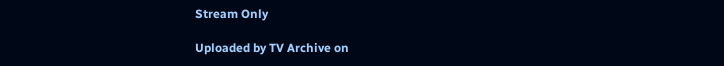Stream Only

Uploaded by TV Archive on